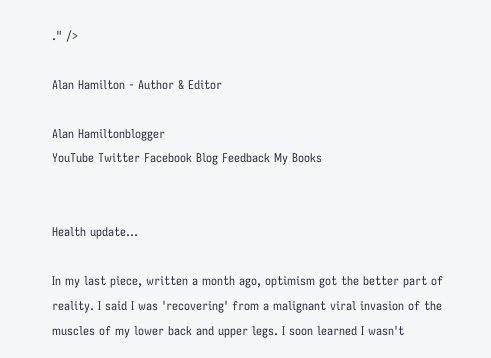." />

Alan Hamilton - Author & Editor

Alan Hamiltonblogger
YouTube Twitter Facebook Blog Feedback My Books


Health update...

In my last piece, written a month ago, optimism got the better part of reality. I said I was 'recovering' from a malignant viral invasion of the muscles of my lower back and upper legs. I soon learned I wasn't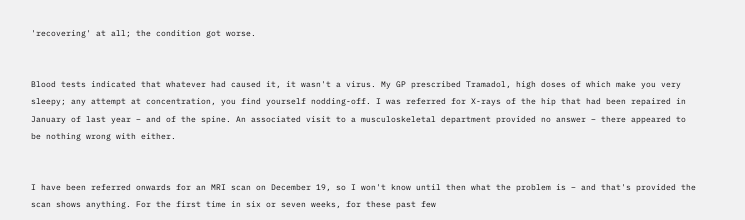'recovering' at all; the condition got worse.


Blood tests indicated that whatever had caused it, it wasn't a virus. My GP prescribed Tramadol, high doses of which make you very sleepy; any attempt at concentration, you find yourself nodding-off. I was referred for X-rays of the hip that had been repaired in January of last year – and of the spine. An associated visit to a musculoskeletal department provided no answer – there appeared to be nothing wrong with either.


I have been referred onwards for an MRI scan on December 19, so I won't know until then what the problem is – and that's provided the scan shows anything. For the first time in six or seven weeks, for these past few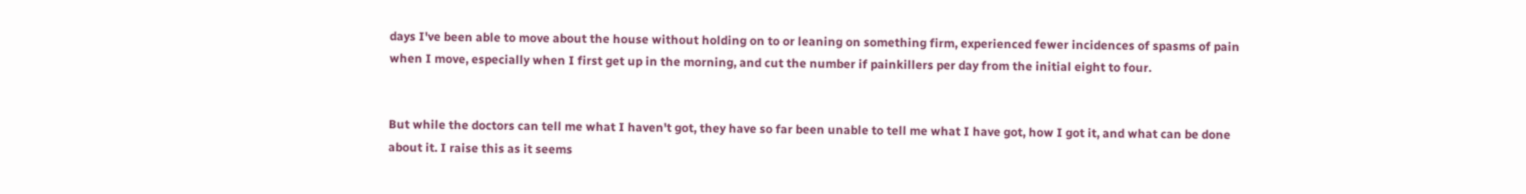days I've been able to move about the house without holding on to or leaning on something firm, experienced fewer incidences of spasms of pain when I move, especially when I first get up in the morning, and cut the number if painkillers per day from the initial eight to four.


But while the doctors can tell me what I haven't got, they have so far been unable to tell me what I have got, how I got it, and what can be done about it. I raise this as it seems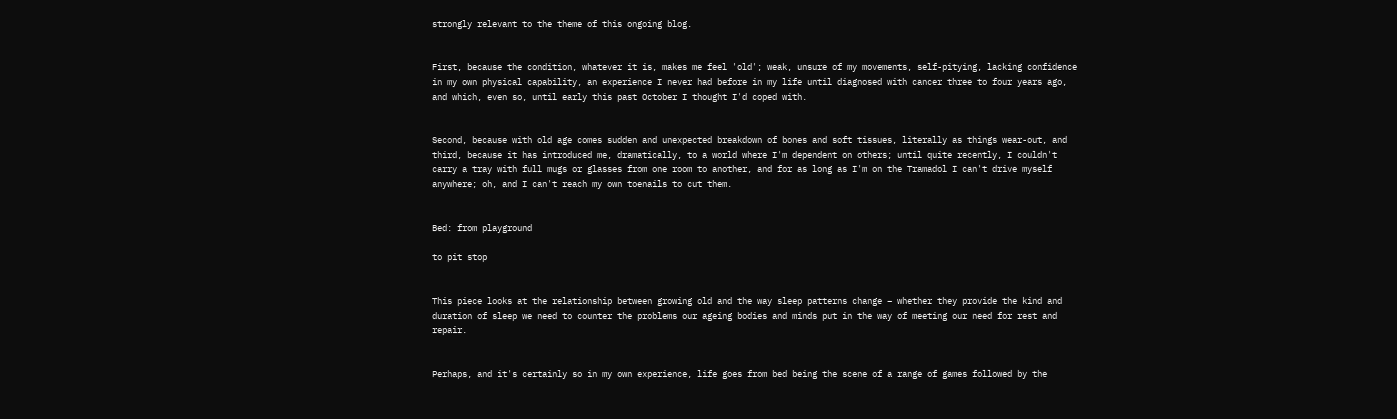strongly relevant to the theme of this ongoing blog.


First, because the condition, whatever it is, makes me feel 'old'; weak, unsure of my movements, self-pitying, lacking confidence in my own physical capability, an experience I never had before in my life until diagnosed with cancer three to four years ago, and which, even so, until early this past October I thought I'd coped with.


Second, because with old age comes sudden and unexpected breakdown of bones and soft tissues, literally as things wear-out, and third, because it has introduced me, dramatically, to a world where I'm dependent on others; until quite recently, I couldn't carry a tray with full mugs or glasses from one room to another, and for as long as I'm on the Tramadol I can't drive myself anywhere; oh, and I can't reach my own toenails to cut them.


Bed: from playground

to pit stop


This piece looks at the relationship between growing old and the way sleep patterns change – whether they provide the kind and duration of sleep we need to counter the problems our ageing bodies and minds put in the way of meeting our need for rest and repair.


Perhaps, and it's certainly so in my own experience, life goes from bed being the scene of a range of games followed by the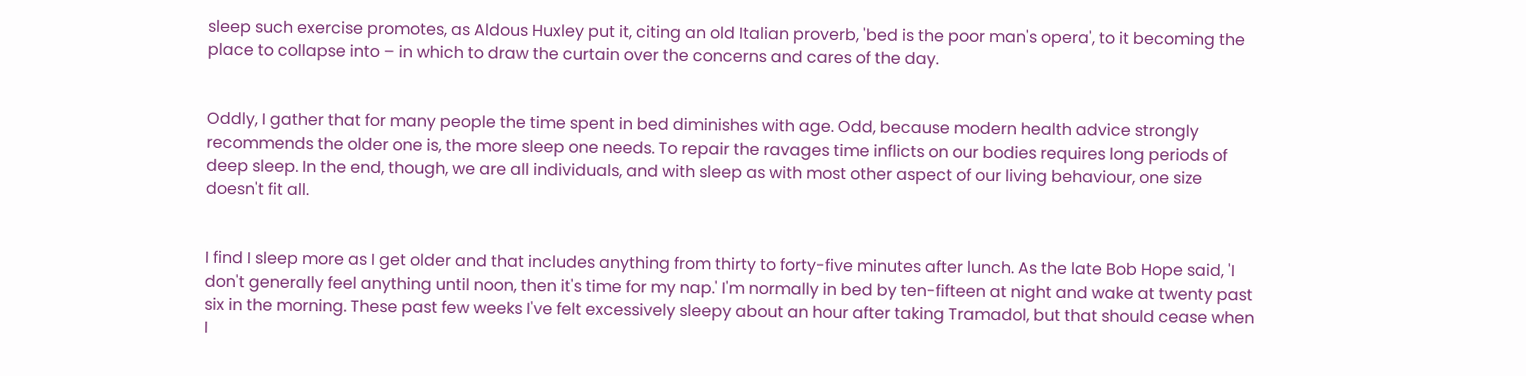sleep such exercise promotes, as Aldous Huxley put it, citing an old Italian proverb, 'bed is the poor man's opera', to it becoming the place to collapse into – in which to draw the curtain over the concerns and cares of the day.


Oddly, I gather that for many people the time spent in bed diminishes with age. Odd, because modern health advice strongly recommends the older one is, the more sleep one needs. To repair the ravages time inflicts on our bodies requires long periods of deep sleep. In the end, though, we are all individuals, and with sleep as with most other aspect of our living behaviour, one size doesn't fit all.


I find I sleep more as I get older and that includes anything from thirty to forty-five minutes after lunch. As the late Bob Hope said, 'I don't generally feel anything until noon, then it's time for my nap.' I'm normally in bed by ten-fifteen at night and wake at twenty past six in the morning. These past few weeks I've felt excessively sleepy about an hour after taking Tramadol, but that should cease when I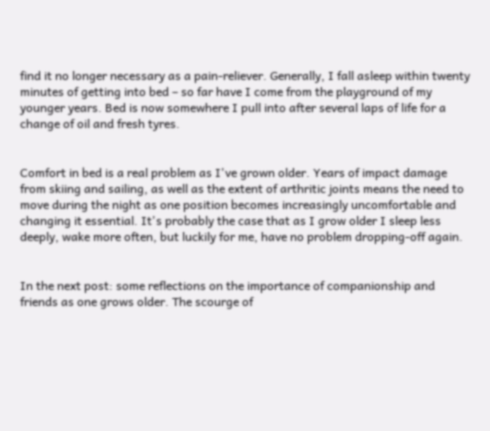find it no longer necessary as a pain-reliever. Generally, I fall asleep within twenty minutes of getting into bed – so far have I come from the playground of my younger years. Bed is now somewhere I pull into after several laps of life for a change of oil and fresh tyres.


Comfort in bed is a real problem as I've grown older. Years of impact damage from skiing and sailing, as well as the extent of arthritic joints means the need to move during the night as one position becomes increasingly uncomfortable and changing it essential. It's probably the case that as I grow older I sleep less deeply, wake more often, but luckily for me, have no problem dropping-off again.


In the next post: some reflections on the importance of companionship and friends as one grows older. The scourge of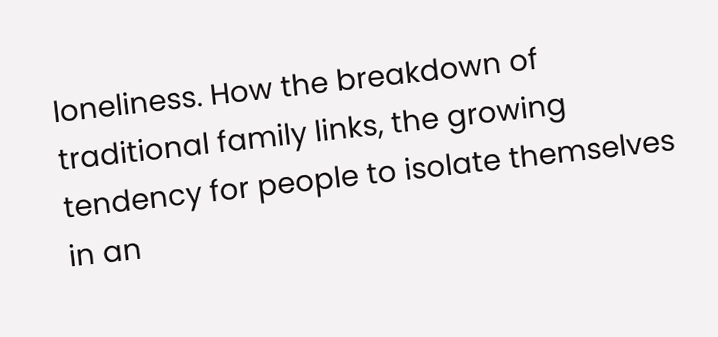loneliness. How the breakdown of traditional family links, the growing tendency for people to isolate themselves in an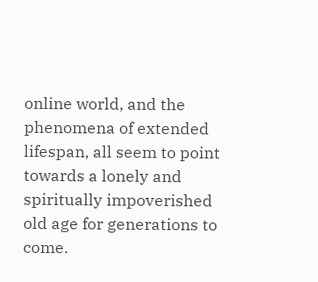online world, and the phenomena of extended lifespan, all seem to point towards a lonely and spiritually impoverished old age for generations to come.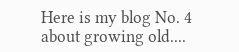Here is my blog No. 4 about growing old....